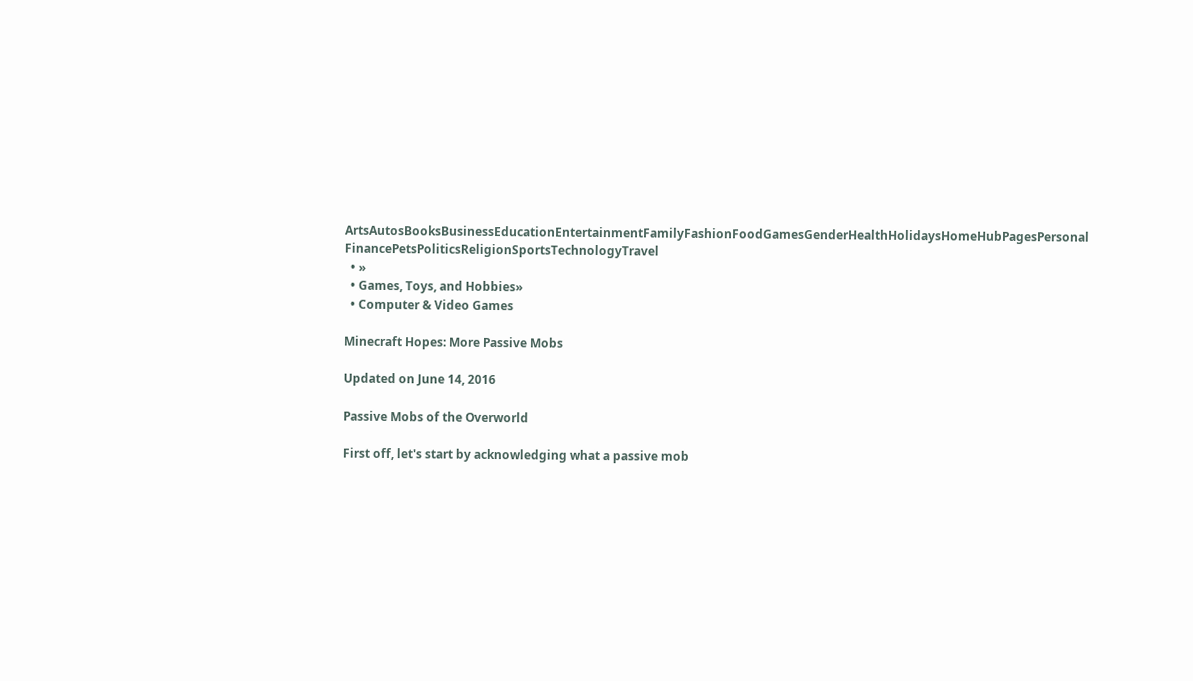ArtsAutosBooksBusinessEducationEntertainmentFamilyFashionFoodGamesGenderHealthHolidaysHomeHubPagesPersonal FinancePetsPoliticsReligionSportsTechnologyTravel
  • »
  • Games, Toys, and Hobbies»
  • Computer & Video Games

Minecraft Hopes: More Passive Mobs

Updated on June 14, 2016

Passive Mobs of the Overworld

First off, let's start by acknowledging what a passive mob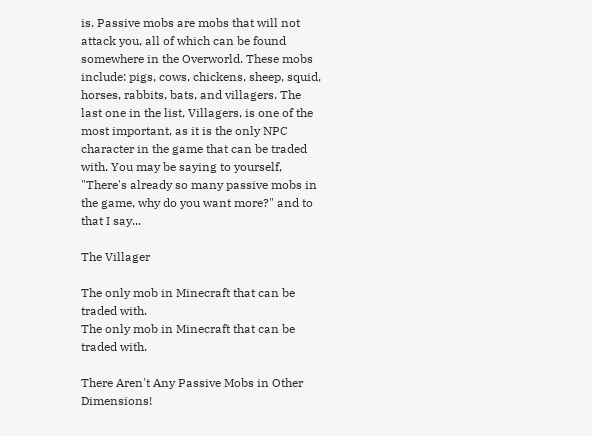is. Passive mobs are mobs that will not attack you, all of which can be found somewhere in the Overworld. These mobs include: pigs, cows, chickens, sheep, squid, horses, rabbits, bats, and villagers. The last one in the list, Villagers, is one of the most important, as it is the only NPC character in the game that can be traded with. You may be saying to yourself, "There's already so many passive mobs in the game, why do you want more?" and to that I say...

The Villager

The only mob in Minecraft that can be traded with.
The only mob in Minecraft that can be traded with.

There Aren't Any Passive Mobs in Other Dimensions!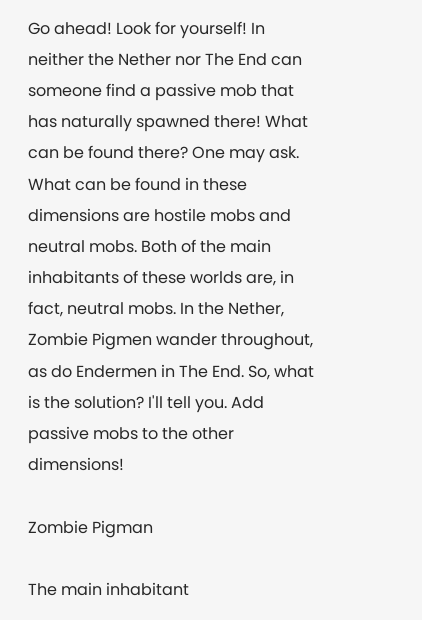Go ahead! Look for yourself! In neither the Nether nor The End can someone find a passive mob that has naturally spawned there! What can be found there? One may ask. What can be found in these dimensions are hostile mobs and neutral mobs. Both of the main inhabitants of these worlds are, in fact, neutral mobs. In the Nether, Zombie Pigmen wander throughout, as do Endermen in The End. So, what is the solution? I'll tell you. Add passive mobs to the other dimensions!

Zombie Pigman

The main inhabitant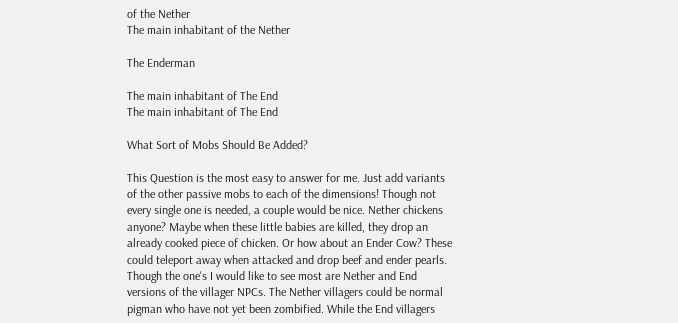of the Nether
The main inhabitant of the Nether

The Enderman

The main inhabitant of The End
The main inhabitant of The End

What Sort of Mobs Should Be Added?

This Question is the most easy to answer for me. Just add variants of the other passive mobs to each of the dimensions! Though not every single one is needed, a couple would be nice. Nether chickens anyone? Maybe when these little babies are killed, they drop an already cooked piece of chicken. Or how about an Ender Cow? These could teleport away when attacked and drop beef and ender pearls. Though the one's I would like to see most are Nether and End versions of the villager NPCs. The Nether villagers could be normal pigman who have not yet been zombified. While the End villagers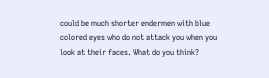could be much shorter endermen with blue colored eyes who do not attack you when you look at their faces. What do you think?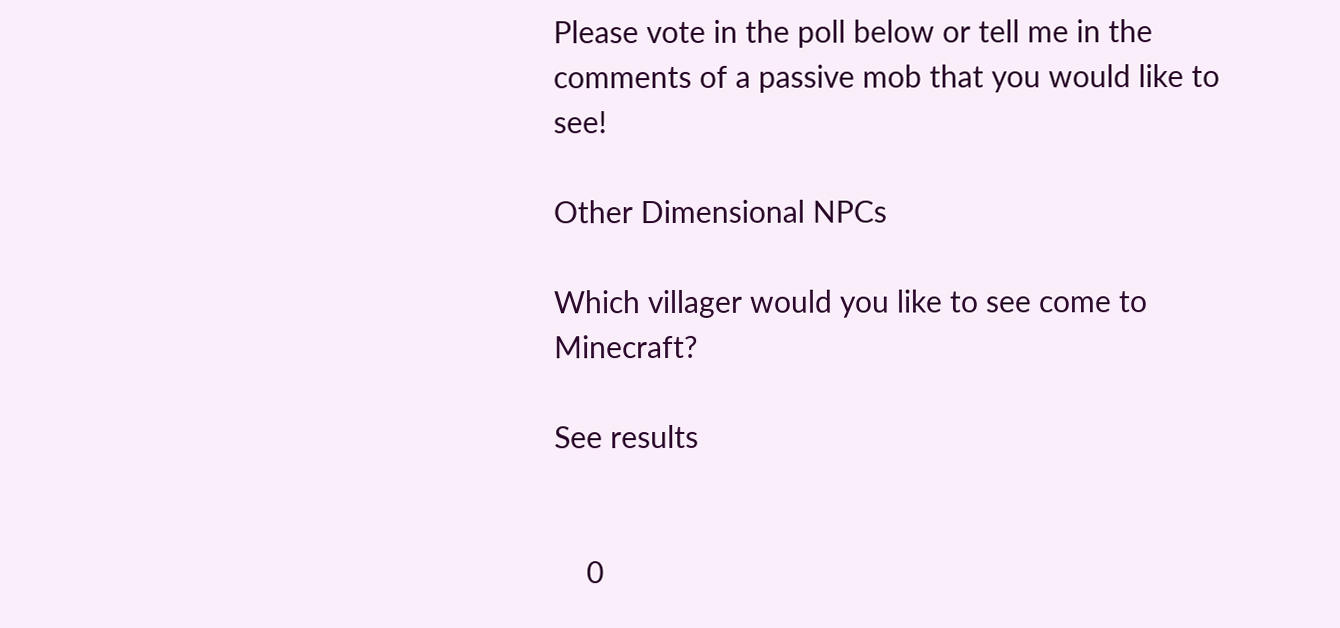Please vote in the poll below or tell me in the comments of a passive mob that you would like to see!

Other Dimensional NPCs

Which villager would you like to see come to Minecraft?

See results


    0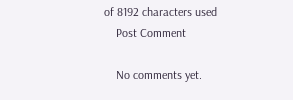of 8192 characters used
    Post Comment

    No comments yet.